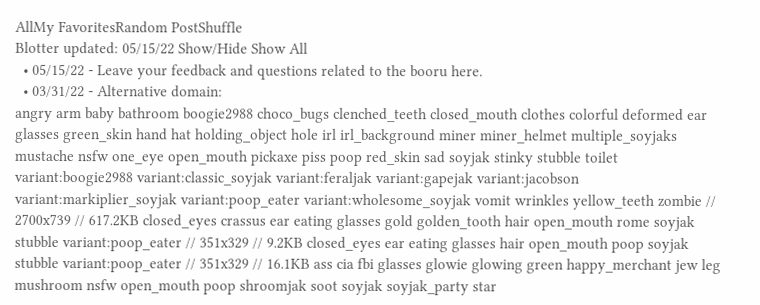AllMy FavoritesRandom PostShuffle
Blotter updated: 05/15/22 Show/Hide Show All
  • 05/15/22 - Leave your feedback and questions related to the booru here.
  • 03/31/22 - Alternative domain:
angry arm baby bathroom boogie2988 choco_bugs clenched_teeth closed_mouth clothes colorful deformed ear glasses green_skin hand hat holding_object hole irl irl_background miner miner_helmet multiple_soyjaks mustache nsfw one_eye open_mouth pickaxe piss poop red_skin sad soyjak stinky stubble toilet variant:boogie2988 variant:classic_soyjak variant:feraljak variant:gapejak variant:jacobson variant:markiplier_soyjak variant:poop_eater variant:wholesome_soyjak vomit wrinkles yellow_teeth zombie // 2700x739 // 617.2KB closed_eyes crassus ear eating glasses gold golden_tooth hair open_mouth rome soyjak stubble variant:poop_eater // 351x329 // 9.2KB closed_eyes ear eating glasses hair open_mouth poop soyjak stubble variant:poop_eater // 351x329 // 16.1KB ass cia fbi glasses glowie glowing green happy_merchant jew leg mushroom nsfw open_mouth poop shroomjak soot soyjak soyjak_party star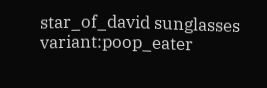star_of_david sunglasses variant:poop_eater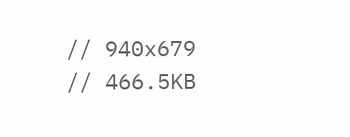// 940x679 // 466.5KB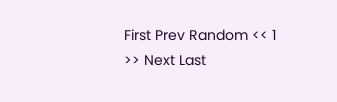First Prev Random << 1 >> Next Last